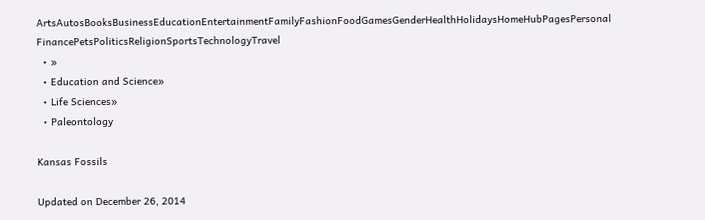ArtsAutosBooksBusinessEducationEntertainmentFamilyFashionFoodGamesGenderHealthHolidaysHomeHubPagesPersonal FinancePetsPoliticsReligionSportsTechnologyTravel
  • »
  • Education and Science»
  • Life Sciences»
  • Paleontology

Kansas Fossils

Updated on December 26, 2014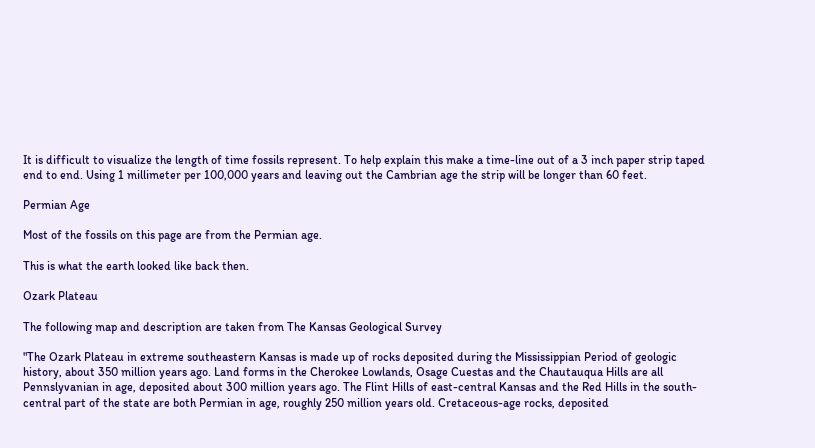It is difficult to visualize the length of time fossils represent. To help explain this make a time-line out of a 3 inch paper strip taped end to end. Using 1 millimeter per 100,000 years and leaving out the Cambrian age the strip will be longer than 60 feet.

Permian Age

Most of the fossils on this page are from the Permian age.

This is what the earth looked like back then.

Ozark Plateau

The following map and description are taken from The Kansas Geological Survey

"The Ozark Plateau in extreme southeastern Kansas is made up of rocks deposited during the Mississippian Period of geologic history, about 350 million years ago. Land forms in the Cherokee Lowlands, Osage Cuestas and the Chautauqua Hills are all Pennslyvanian in age, deposited about 300 million years ago. The Flint Hills of east-central Kansas and the Red Hills in the south-central part of the state are both Permian in age, roughly 250 million years old. Cretaceous-age rocks, deposited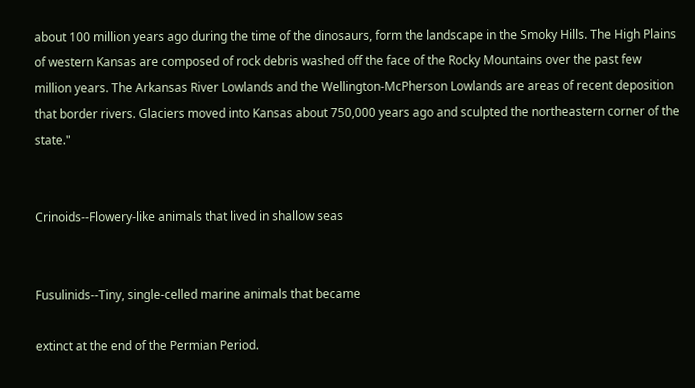about 100 million years ago during the time of the dinosaurs, form the landscape in the Smoky Hills. The High Plains of western Kansas are composed of rock debris washed off the face of the Rocky Mountains over the past few million years. The Arkansas River Lowlands and the Wellington-McPherson Lowlands are areas of recent deposition that border rivers. Glaciers moved into Kansas about 750,000 years ago and sculpted the northeastern corner of the state."


Crinoids--Flowery-like animals that lived in shallow seas


Fusulinids--Tiny, single-celled marine animals that became

extinct at the end of the Permian Period.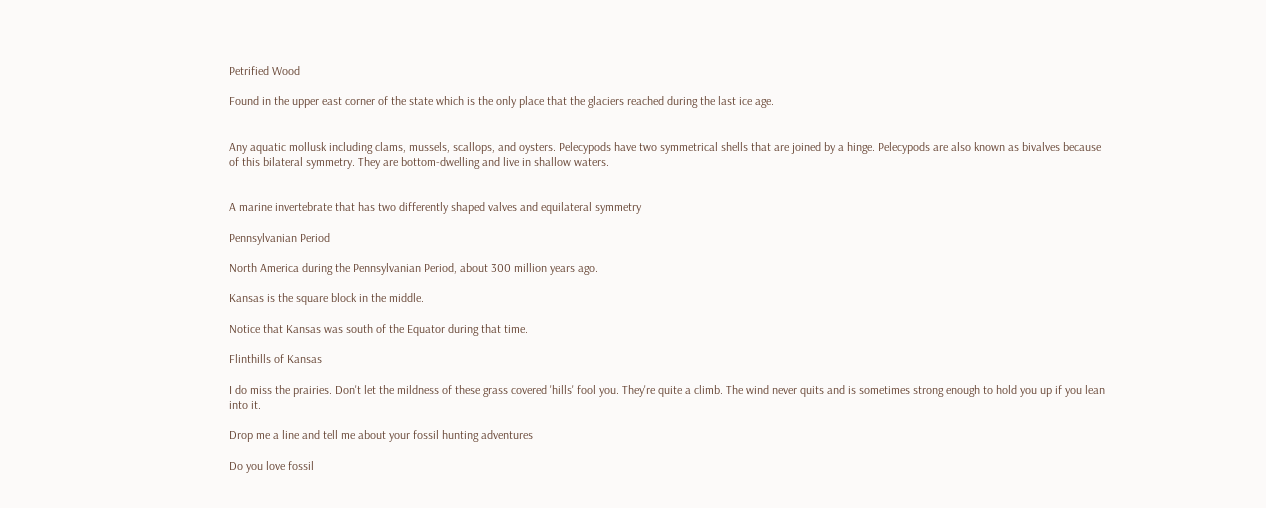Petrified Wood

Found in the upper east corner of the state which is the only place that the glaciers reached during the last ice age.


Any aquatic mollusk including clams, mussels, scallops, and oysters. Pelecypods have two symmetrical shells that are joined by a hinge. Pelecypods are also known as bivalves because of this bilateral symmetry. They are bottom-dwelling and live in shallow waters.


A marine invertebrate that has two differently shaped valves and equilateral symmetry

Pennsylvanian Period

North America during the Pennsylvanian Period, about 300 million years ago.

Kansas is the square block in the middle.

Notice that Kansas was south of the Equator during that time.

Flinthills of Kansas

I do miss the prairies. Don't let the mildness of these grass covered 'hills' fool you. They're quite a climb. The wind never quits and is sometimes strong enough to hold you up if you lean into it.

Drop me a line and tell me about your fossil hunting adventures

Do you love fossil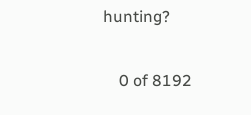hunting?

    0 of 8192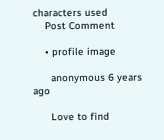characters used
    Post Comment

    • profile image

      anonymous 6 years ago

      Love to find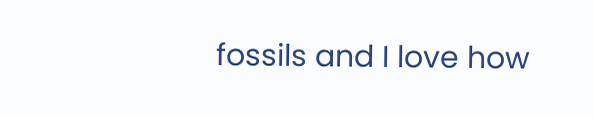fossils and I love how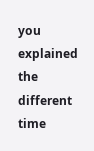you explained the different time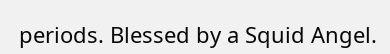periods. Blessed by a Squid Angel.